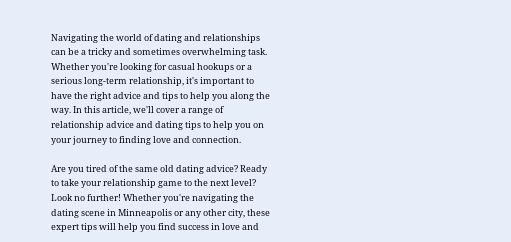Navigating the world of dating and relationships can be a tricky and sometimes overwhelming task. Whether you're looking for casual hookups or a serious long-term relationship, it's important to have the right advice and tips to help you along the way. In this article, we'll cover a range of relationship advice and dating tips to help you on your journey to finding love and connection.

Are you tired of the same old dating advice? Ready to take your relationship game to the next level? Look no further! Whether you're navigating the dating scene in Minneapolis or any other city, these expert tips will help you find success in love and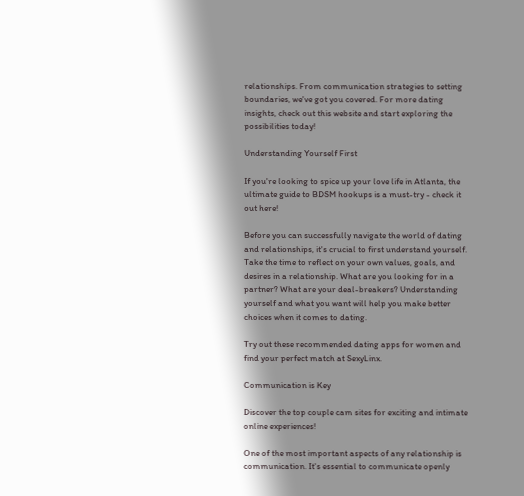relationships. From communication strategies to setting boundaries, we've got you covered. For more dating insights, check out this website and start exploring the possibilities today!

Understanding Yourself First

If you're looking to spice up your love life in Atlanta, the ultimate guide to BDSM hookups is a must-try - check it out here!

Before you can successfully navigate the world of dating and relationships, it's crucial to first understand yourself. Take the time to reflect on your own values, goals, and desires in a relationship. What are you looking for in a partner? What are your deal-breakers? Understanding yourself and what you want will help you make better choices when it comes to dating.

Try out these recommended dating apps for women and find your perfect match at SexyLinx.

Communication is Key

Discover the top couple cam sites for exciting and intimate online experiences!

One of the most important aspects of any relationship is communication. It's essential to communicate openly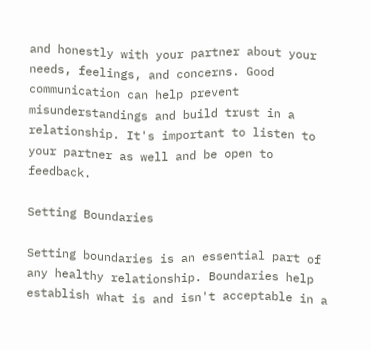and honestly with your partner about your needs, feelings, and concerns. Good communication can help prevent misunderstandings and build trust in a relationship. It's important to listen to your partner as well and be open to feedback.

Setting Boundaries

Setting boundaries is an essential part of any healthy relationship. Boundaries help establish what is and isn't acceptable in a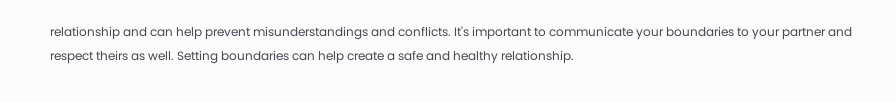relationship and can help prevent misunderstandings and conflicts. It's important to communicate your boundaries to your partner and respect theirs as well. Setting boundaries can help create a safe and healthy relationship.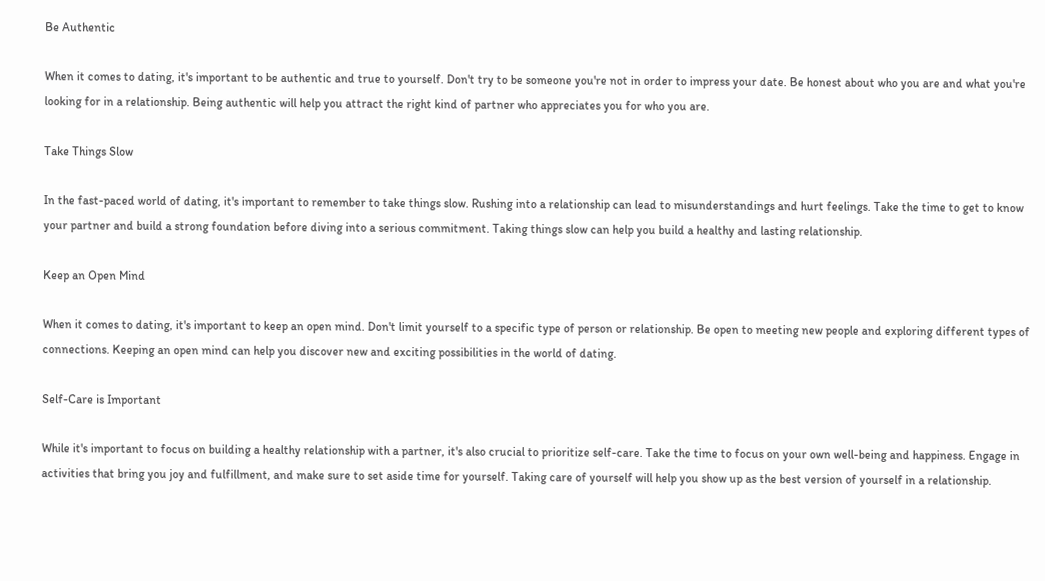Be Authentic

When it comes to dating, it's important to be authentic and true to yourself. Don't try to be someone you're not in order to impress your date. Be honest about who you are and what you're looking for in a relationship. Being authentic will help you attract the right kind of partner who appreciates you for who you are.

Take Things Slow

In the fast-paced world of dating, it's important to remember to take things slow. Rushing into a relationship can lead to misunderstandings and hurt feelings. Take the time to get to know your partner and build a strong foundation before diving into a serious commitment. Taking things slow can help you build a healthy and lasting relationship.

Keep an Open Mind

When it comes to dating, it's important to keep an open mind. Don't limit yourself to a specific type of person or relationship. Be open to meeting new people and exploring different types of connections. Keeping an open mind can help you discover new and exciting possibilities in the world of dating.

Self-Care is Important

While it's important to focus on building a healthy relationship with a partner, it's also crucial to prioritize self-care. Take the time to focus on your own well-being and happiness. Engage in activities that bring you joy and fulfillment, and make sure to set aside time for yourself. Taking care of yourself will help you show up as the best version of yourself in a relationship.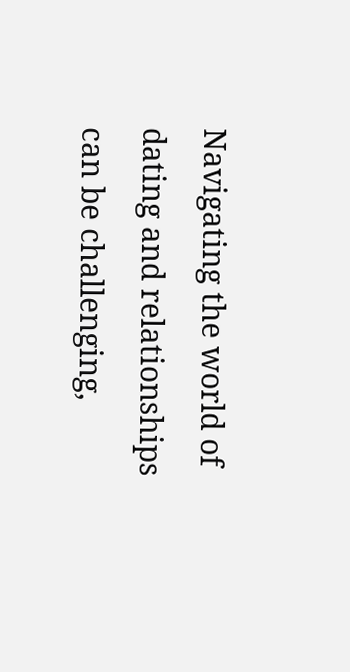Navigating the world of dating and relationships can be challenging,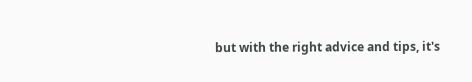but with the right advice and tips, it's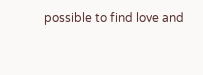possible to find love and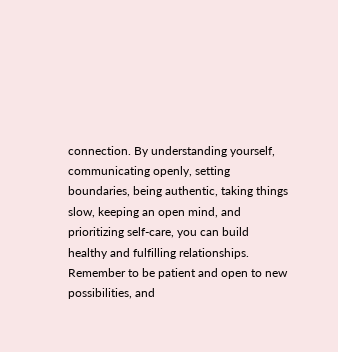connection. By understanding yourself, communicating openly, setting boundaries, being authentic, taking things slow, keeping an open mind, and prioritizing self-care, you can build healthy and fulfilling relationships. Remember to be patient and open to new possibilities, and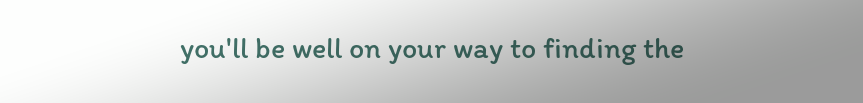you'll be well on your way to finding the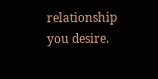relationship you desire.